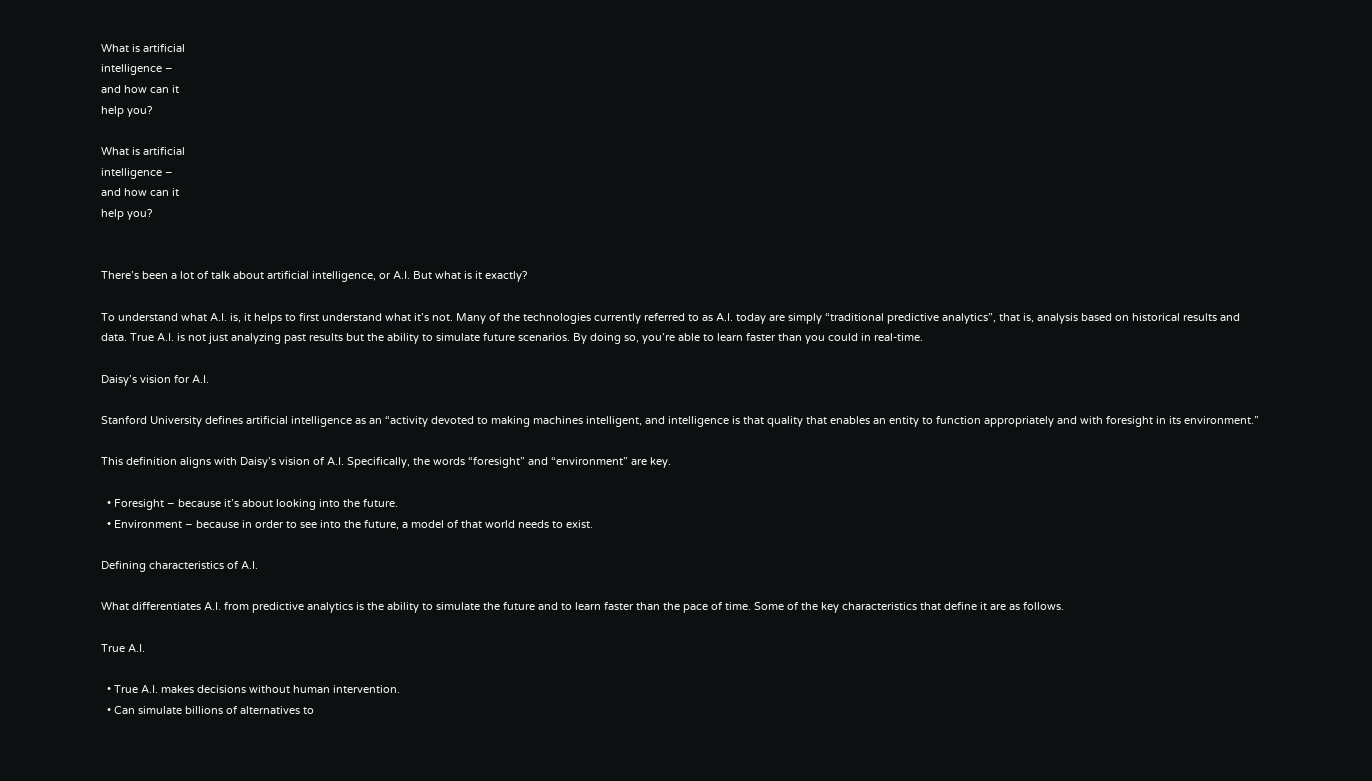What is artificial
intelligence –
and how can it
help you?

What is artificial
intelligence –
and how can it
help you?


There’s been a lot of talk about artificial intelligence, or A.I. But what is it exactly?

To understand what A.I. is, it helps to first understand what it’s not. Many of the technologies currently referred to as A.I. today are simply “traditional predictive analytics”, that is, analysis based on historical results and data. True A.I. is not just analyzing past results but the ability to simulate future scenarios. By doing so, you’re able to learn faster than you could in real-time.

Daisy’s vision for A.I.

Stanford University defines artificial intelligence as an “activity devoted to making machines intelligent, and intelligence is that quality that enables an entity to function appropriately and with foresight in its environment.”

This definition aligns with Daisy’s vision of A.I. Specifically, the words “foresight” and “environment” are key.

  • Foresight – because it’s about looking into the future.
  • Environment – because in order to see into the future, a model of that world needs to exist.

Defining characteristics of A.I.

What differentiates A.I. from predictive analytics is the ability to simulate the future and to learn faster than the pace of time. Some of the key characteristics that define it are as follows.

True A.I.

  • True A.I. makes decisions without human intervention.
  • Can simulate billions of alternatives to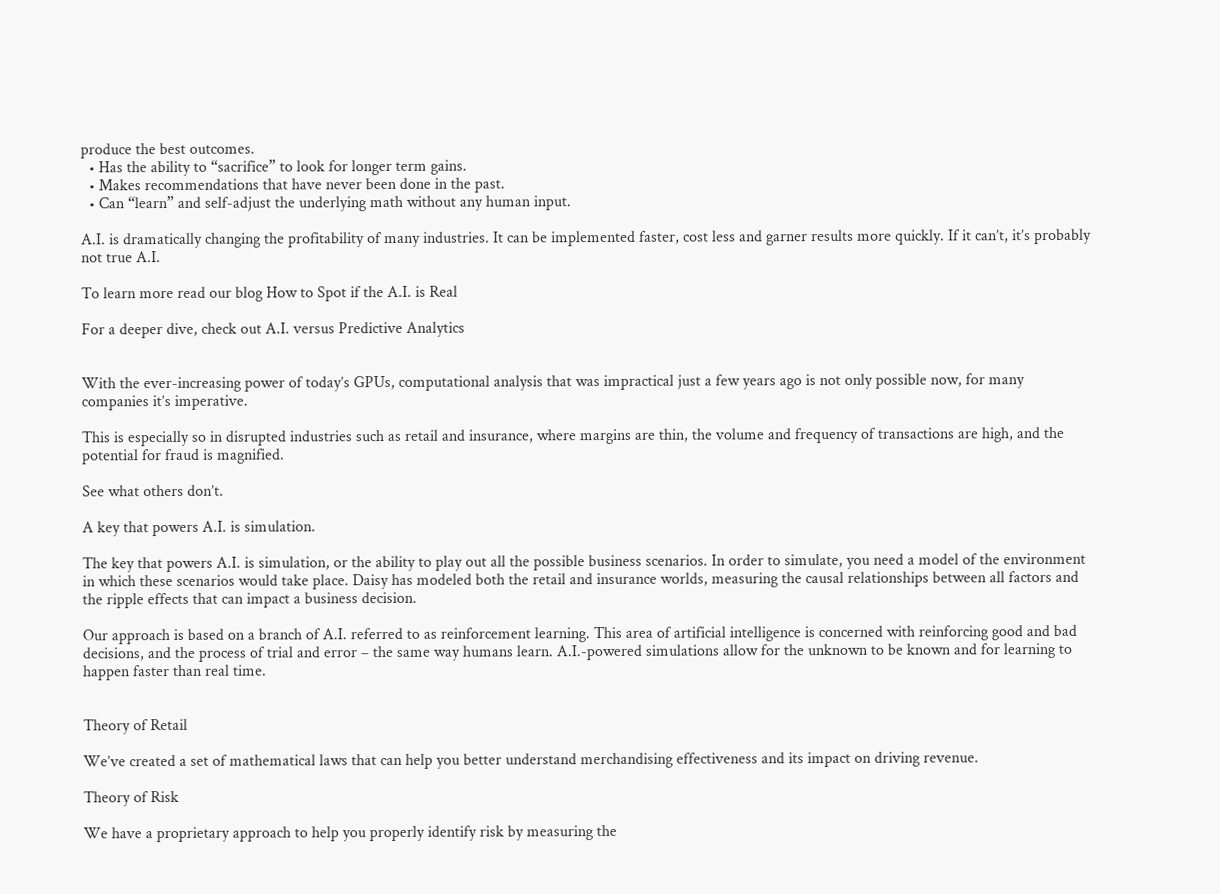produce the best outcomes.
  • Has the ability to “sacrifice” to look for longer term gains.
  • Makes recommendations that have never been done in the past.
  • Can “learn” and self-adjust the underlying math without any human input.

A.I. is dramatically changing the profitability of many industries. It can be implemented faster, cost less and garner results more quickly. If it can’t, it’s probably not true A.I.

To learn more read our blog How to Spot if the A.I. is Real

For a deeper dive, check out A.I. versus Predictive Analytics


With the ever-increasing power of today’s GPUs, computational analysis that was impractical just a few years ago is not only possible now, for many companies it’s imperative.

This is especially so in disrupted industries such as retail and insurance, where margins are thin, the volume and frequency of transactions are high, and the potential for fraud is magnified.

See what others don’t.

A key that powers A.I. is simulation.

The key that powers A.I. is simulation, or the ability to play out all the possible business scenarios. In order to simulate, you need a model of the environment in which these scenarios would take place. Daisy has modeled both the retail and insurance worlds, measuring the causal relationships between all factors and the ripple effects that can impact a business decision.

Our approach is based on a branch of A.I. referred to as reinforcement learning. This area of artificial intelligence is concerned with reinforcing good and bad decisions, and the process of trial and error – the same way humans learn. A.I.-powered simulations allow for the unknown to be known and for learning to happen faster than real time.


Theory of Retail

We’ve created a set of mathematical laws that can help you better understand merchandising effectiveness and its impact on driving revenue.

Theory of Risk

We have a proprietary approach to help you properly identify risk by measuring the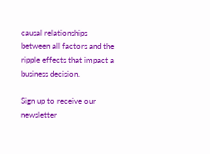causal relationships between all factors and the ripple effects that impact a business decision.

Sign up to receive our newsletter